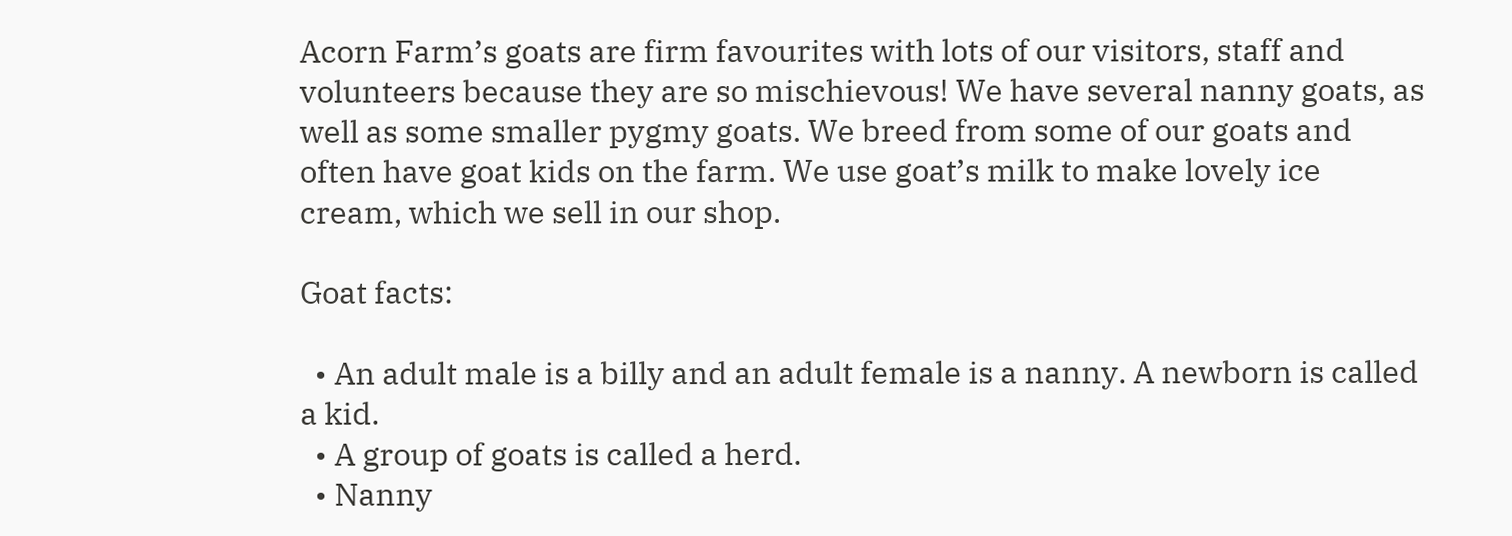Acorn Farm’s goats are firm favourites with lots of our visitors, staff and volunteers because they are so mischievous! We have several nanny goats, as well as some smaller pygmy goats. We breed from some of our goats and often have goat kids on the farm. We use goat’s milk to make lovely ice cream, which we sell in our shop.

Goat facts:

  • An adult male is a billy and an adult female is a nanny. A newborn is called a kid.
  • A group of goats is called a herd.
  • Nanny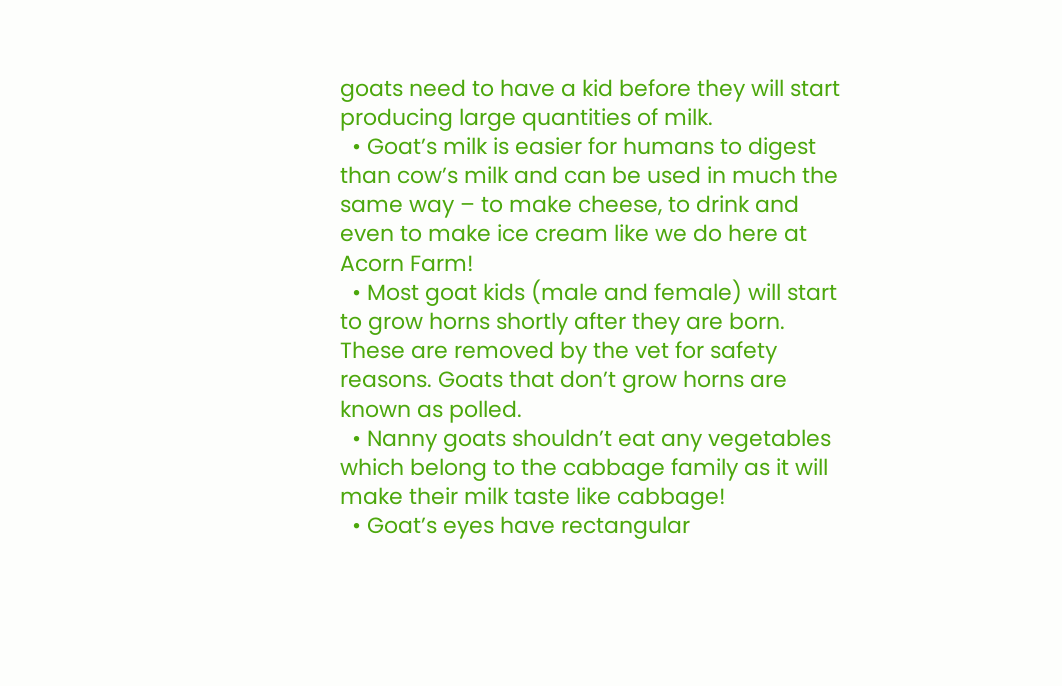goats need to have a kid before they will start producing large quantities of milk.
  • Goat’s milk is easier for humans to digest than cow’s milk and can be used in much the same way – to make cheese, to drink and even to make ice cream like we do here at Acorn Farm!
  • Most goat kids (male and female) will start to grow horns shortly after they are born. These are removed by the vet for safety reasons. Goats that don’t grow horns are known as polled.
  • Nanny goats shouldn’t eat any vegetables which belong to the cabbage family as it will make their milk taste like cabbage!
  • Goat’s eyes have rectangular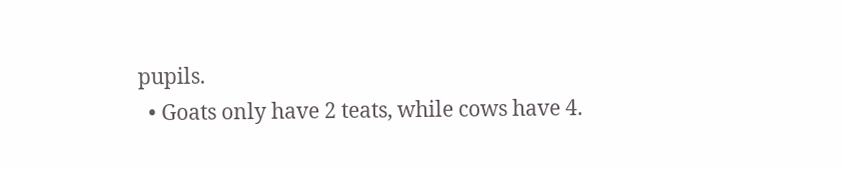pupils.
  • Goats only have 2 teats, while cows have 4.